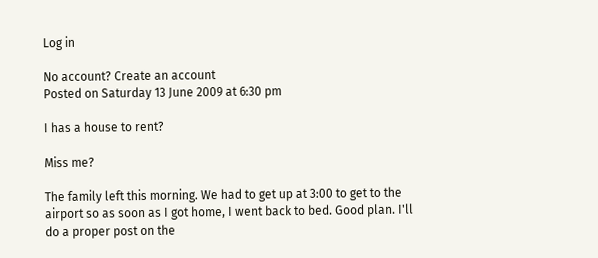Log in

No account? Create an account
Posted on Saturday 13 June 2009 at 6:30 pm

I has a house to rent?

Miss me?

The family left this morning. We had to get up at 3:00 to get to the airport so as soon as I got home, I went back to bed. Good plan. I'll do a proper post on the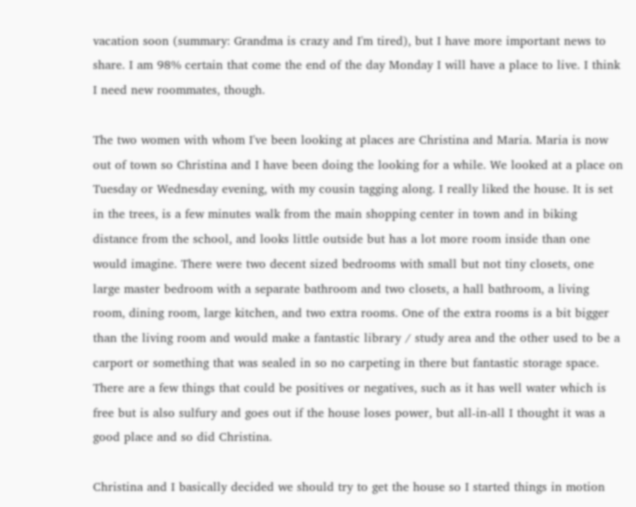vacation soon (summary: Grandma is crazy and I'm tired), but I have more important news to share. I am 98% certain that come the end of the day Monday I will have a place to live. I think I need new roommates, though.

The two women with whom I've been looking at places are Christina and Maria. Maria is now out of town so Christina and I have been doing the looking for a while. We looked at a place on Tuesday or Wednesday evening, with my cousin tagging along. I really liked the house. It is set in the trees, is a few minutes walk from the main shopping center in town and in biking distance from the school, and looks little outside but has a lot more room inside than one would imagine. There were two decent sized bedrooms with small but not tiny closets, one large master bedroom with a separate bathroom and two closets, a hall bathroom, a living room, dining room, large kitchen, and two extra rooms. One of the extra rooms is a bit bigger than the living room and would make a fantastic library / study area and the other used to be a carport or something that was sealed in so no carpeting in there but fantastic storage space. There are a few things that could be positives or negatives, such as it has well water which is free but is also sulfury and goes out if the house loses power, but all-in-all I thought it was a good place and so did Christina.

Christina and I basically decided we should try to get the house so I started things in motion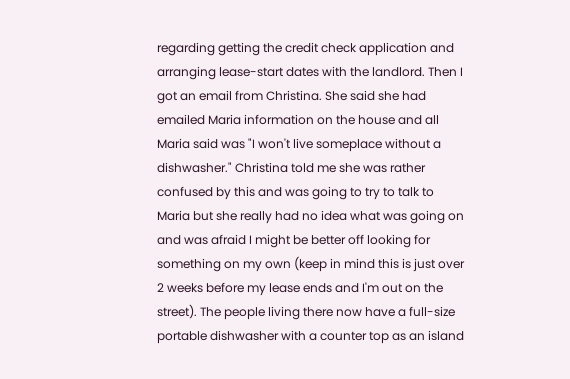regarding getting the credit check application and arranging lease-start dates with the landlord. Then I got an email from Christina. She said she had emailed Maria information on the house and all Maria said was "I won't live someplace without a dishwasher." Christina told me she was rather confused by this and was going to try to talk to Maria but she really had no idea what was going on and was afraid I might be better off looking for something on my own (keep in mind this is just over 2 weeks before my lease ends and I'm out on the street). The people living there now have a full-size portable dishwasher with a counter top as an island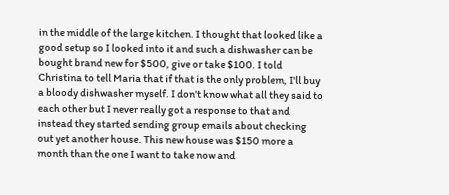in the middle of the large kitchen. I thought that looked like a good setup so I looked into it and such a dishwasher can be bought brand new for $500, give or take $100. I told Christina to tell Maria that if that is the only problem, I'll buy a bloody dishwasher myself. I don't know what all they said to each other but I never really got a response to that and instead they started sending group emails about checking out yet another house. This new house was $150 more a month than the one I want to take now and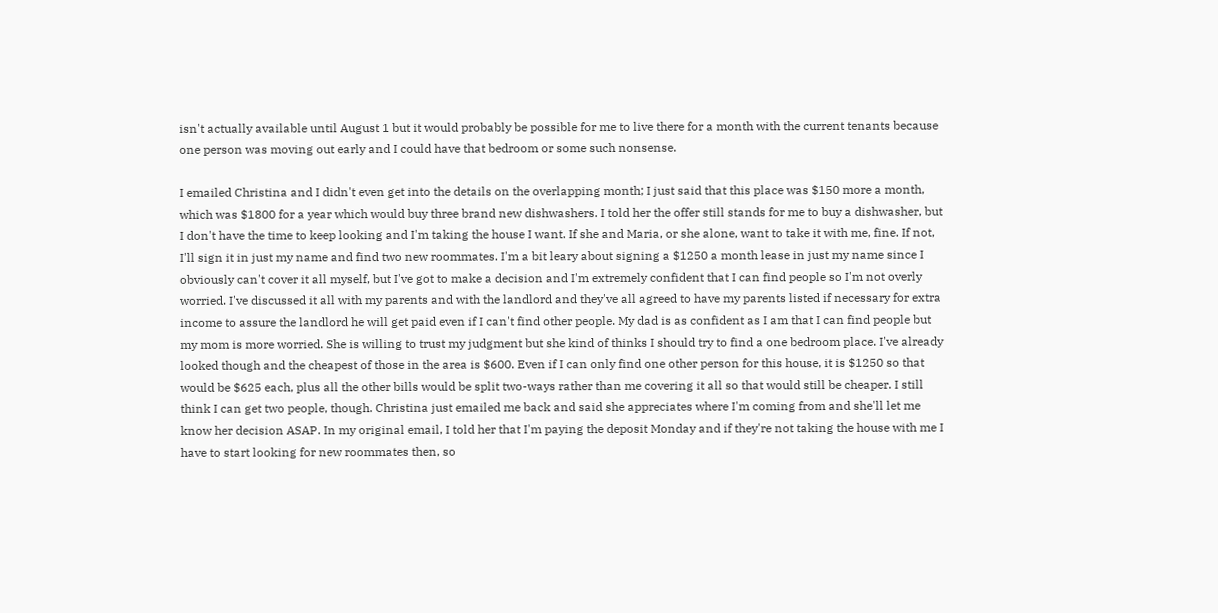isn't actually available until August 1 but it would probably be possible for me to live there for a month with the current tenants because one person was moving out early and I could have that bedroom or some such nonsense.

I emailed Christina and I didn't even get into the details on the overlapping month; I just said that this place was $150 more a month, which was $1800 for a year which would buy three brand new dishwashers. I told her the offer still stands for me to buy a dishwasher, but I don't have the time to keep looking and I'm taking the house I want. If she and Maria, or she alone, want to take it with me, fine. If not, I'll sign it in just my name and find two new roommates. I'm a bit leary about signing a $1250 a month lease in just my name since I obviously can't cover it all myself, but I've got to make a decision and I'm extremely confident that I can find people so I'm not overly worried. I've discussed it all with my parents and with the landlord and they've all agreed to have my parents listed if necessary for extra income to assure the landlord he will get paid even if I can't find other people. My dad is as confident as I am that I can find people but my mom is more worried. She is willing to trust my judgment but she kind of thinks I should try to find a one bedroom place. I've already looked though and the cheapest of those in the area is $600. Even if I can only find one other person for this house, it is $1250 so that would be $625 each, plus all the other bills would be split two-ways rather than me covering it all so that would still be cheaper. I still think I can get two people, though. Christina just emailed me back and said she appreciates where I'm coming from and she'll let me know her decision ASAP. In my original email, I told her that I'm paying the deposit Monday and if they're not taking the house with me I have to start looking for new roommates then, so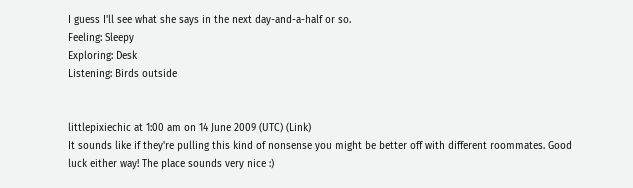I guess I'll see what she says in the next day-and-a-half or so.
Feeling: Sleepy
Exploring: Desk
Listening: Birds outside


littlepixiechic at 1:00 am on 14 June 2009 (UTC) (Link)
It sounds like if they're pulling this kind of nonsense you might be better off with different roommates. Good luck either way! The place sounds very nice :)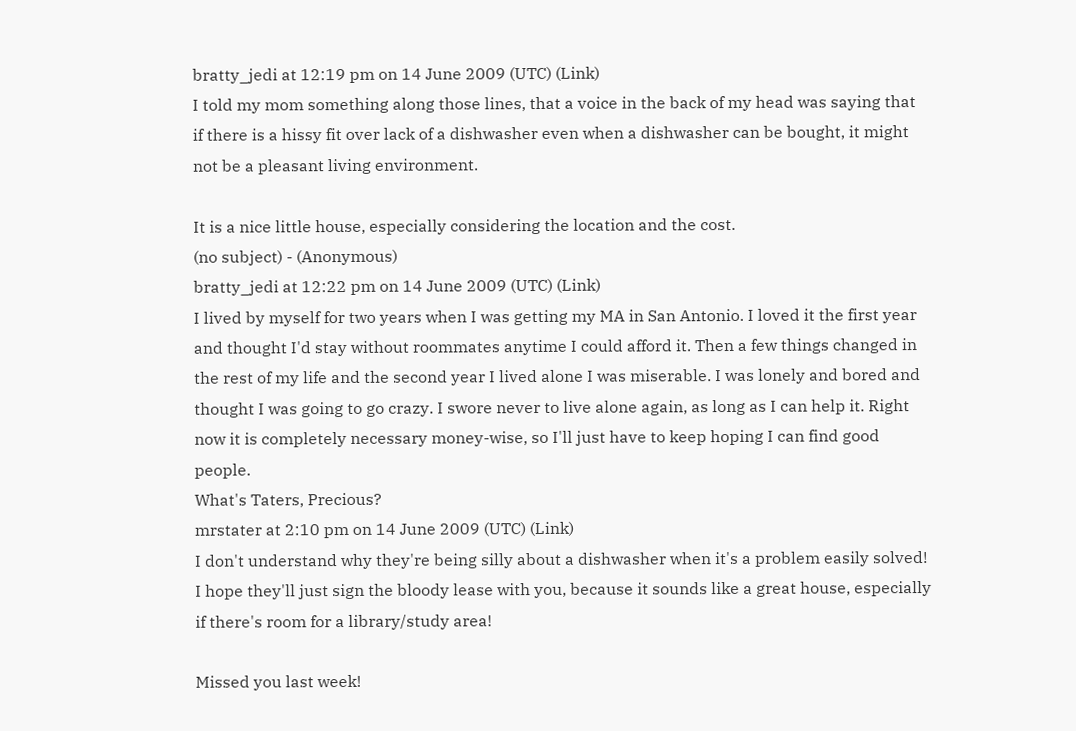bratty_jedi at 12:19 pm on 14 June 2009 (UTC) (Link)
I told my mom something along those lines, that a voice in the back of my head was saying that if there is a hissy fit over lack of a dishwasher even when a dishwasher can be bought, it might not be a pleasant living environment.

It is a nice little house, especially considering the location and the cost.
(no subject) - (Anonymous)
bratty_jedi at 12:22 pm on 14 June 2009 (UTC) (Link)
I lived by myself for two years when I was getting my MA in San Antonio. I loved it the first year and thought I'd stay without roommates anytime I could afford it. Then a few things changed in the rest of my life and the second year I lived alone I was miserable. I was lonely and bored and thought I was going to go crazy. I swore never to live alone again, as long as I can help it. Right now it is completely necessary money-wise, so I'll just have to keep hoping I can find good people.
What's Taters, Precious?
mrstater at 2:10 pm on 14 June 2009 (UTC) (Link)
I don't understand why they're being silly about a dishwasher when it's a problem easily solved! I hope they'll just sign the bloody lease with you, because it sounds like a great house, especially if there's room for a library/study area!

Missed you last week!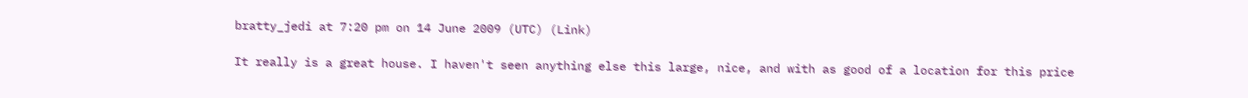bratty_jedi at 7:20 pm on 14 June 2009 (UTC) (Link)

It really is a great house. I haven't seen anything else this large, nice, and with as good of a location for this price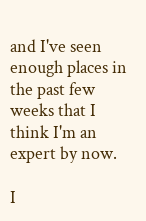and I've seen enough places in the past few weeks that I think I'm an expert by now.

I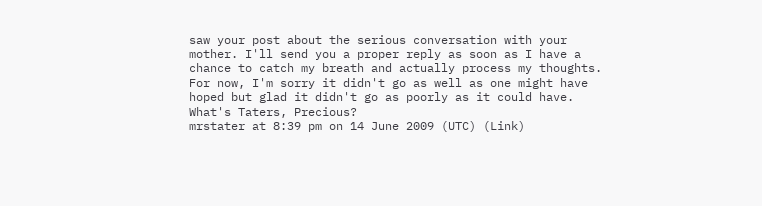saw your post about the serious conversation with your mother. I'll send you a proper reply as soon as I have a chance to catch my breath and actually process my thoughts. For now, I'm sorry it didn't go as well as one might have hoped but glad it didn't go as poorly as it could have.
What's Taters, Precious?
mrstater at 8:39 pm on 14 June 2009 (UTC) (Link)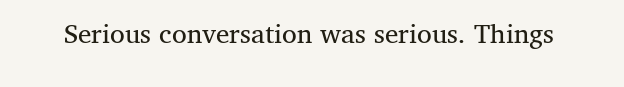Serious conversation was serious. Things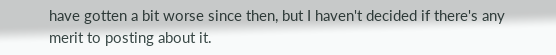have gotten a bit worse since then, but I haven't decided if there's any merit to posting about it.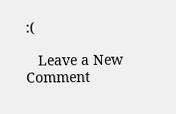:(

   Leave a New Comment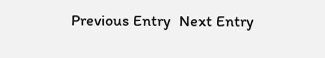Previous Entry  Next Entry